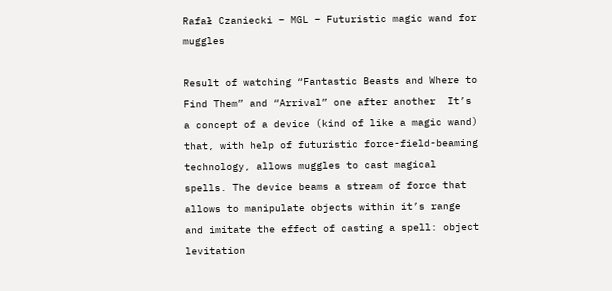Rafał Czaniecki – MGL – Futuristic magic wand for muggles

Result of watching “Fantastic Beasts and Where to Find Them” and “Arrival” one after another  It’s a concept of a device (kind of like a magic wand) that, with help of futuristic force-field-beaming technology, allows muggles to cast magical spells. The device beams a stream of force that allows to manipulate objects within it’s range and imitate the effect of casting a spell: object levitation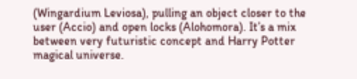(Wingardium Leviosa), pulling an object closer to the user (Accio) and open locks (Alohomora). It’s a mix between very futuristic concept and Harry Potter magical universe.